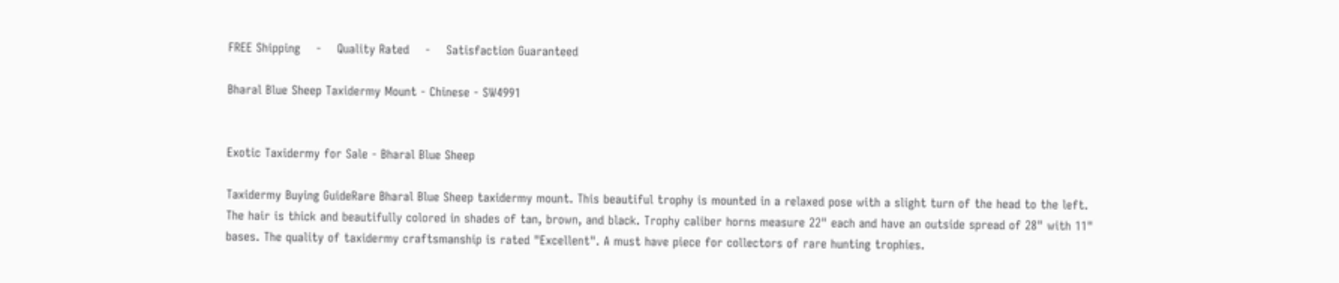FREE Shipping    -    Quality Rated    -    Satisfaction Guaranteed

Bharal Blue Sheep Taxidermy Mount - Chinese - SW4991


Exotic Taxidermy for Sale - Bharal Blue Sheep

Taxidermy Buying GuideRare Bharal Blue Sheep taxidermy mount. This beautiful trophy is mounted in a relaxed pose with a slight turn of the head to the left. The hair is thick and beautifully colored in shades of tan, brown, and black. Trophy caliber horns measure 22" each and have an outside spread of 28" with 11" bases. The quality of taxidermy craftsmanship is rated "Excellent". A must have piece for collectors of rare hunting trophies.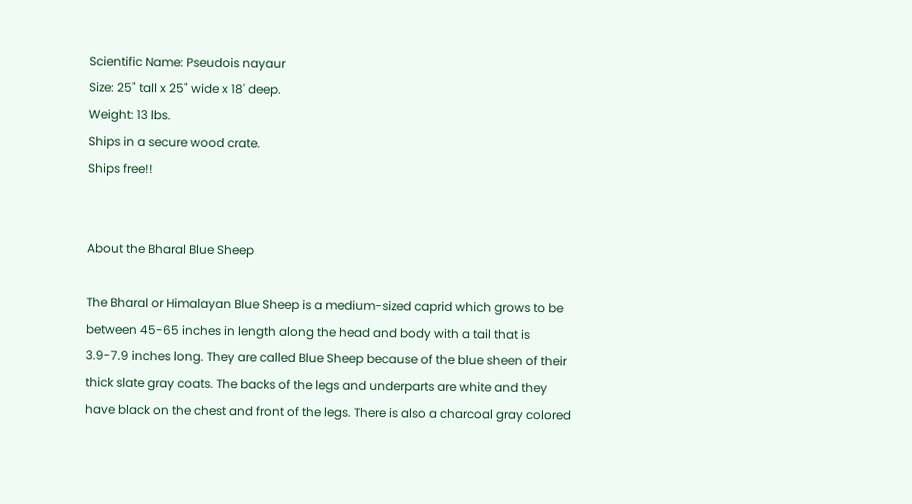Scientific Name: Pseudois nayaur
Size: 25" tall x 25" wide x 18' deep.
Weight: 13 lbs.
Ships in a secure wood crate.
Ships free!!


About the Bharal Blue Sheep

The Bharal or Himalayan Blue Sheep is a medium-sized caprid which grows to be between 45-65 inches in length along the head and body with a tail that is 3.9-7.9 inches long. They are called Blue Sheep because of the blue sheen of their thick slate gray coats. The backs of the legs and underparts are white and they have black on the chest and front of the legs. There is also a charcoal gray colored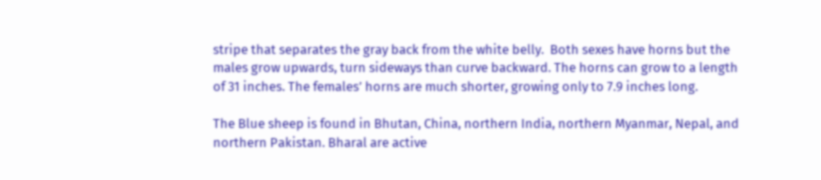stripe that separates the gray back from the white belly.  Both sexes have horns but the males grow upwards, turn sideways than curve backward. The horns can grow to a length of 31 inches. The females’ horns are much shorter, growing only to 7.9 inches long.

The Blue sheep is found in Bhutan, China, northern India, northern Myanmar, Nepal, and northern Pakistan. Bharal are active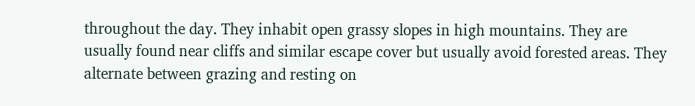throughout the day. They inhabit open grassy slopes in high mountains. They are usually found near cliffs and similar escape cover but usually avoid forested areas. They alternate between grazing and resting on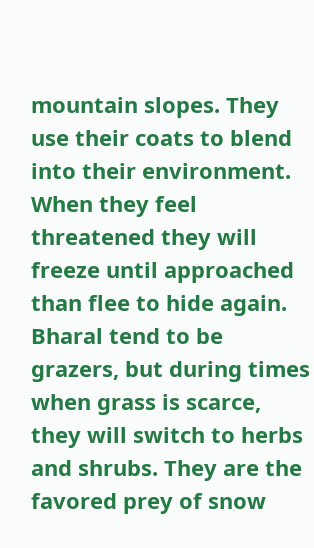mountain slopes. They use their coats to blend into their environment. When they feel threatened they will freeze until approached than flee to hide again. Bharal tend to be grazers, but during times when grass is scarce, they will switch to herbs and shrubs. They are the favored prey of snow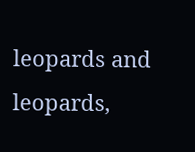leopards and leopards,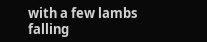with a few lambs falling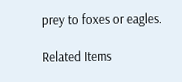prey to foxes or eagles.

Related Items